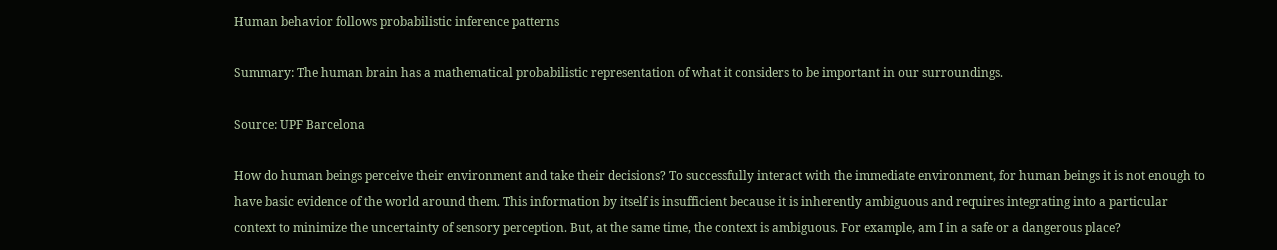Human behavior follows probabilistic inference patterns

Summary: The human brain has a mathematical probabilistic representation of what it considers to be important in our surroundings.

Source: UPF Barcelona

How do human beings perceive their environment and take their decisions? To successfully interact with the immediate environment, for human beings it is not enough to have basic evidence of the world around them. This information by itself is insufficient because it is inherently ambiguous and requires integrating into a particular context to minimize the uncertainty of sensory perception. But, at the same time, the context is ambiguous. For example, am I in a safe or a dangerous place?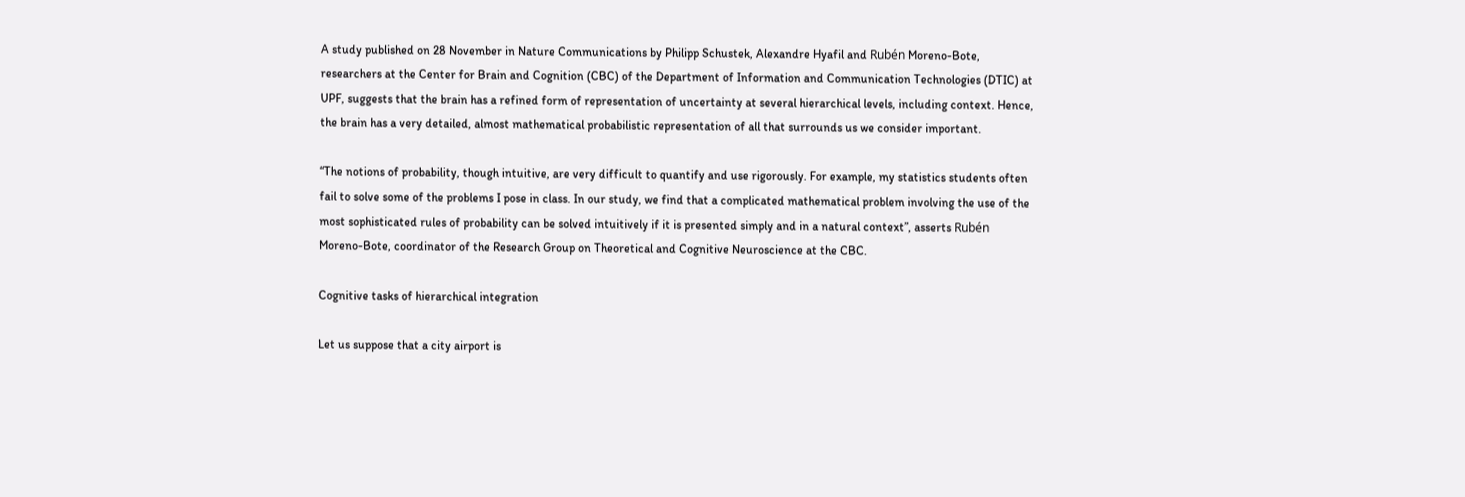A study published on 28 November in Nature Communications by Philipp Schustek, Alexandre Hyafil and Rubén Moreno-Bote, researchers at the Center for Brain and Cognition (CBC) of the Department of Information and Communication Technologies (DTIC) at UPF, suggests that the brain has a refined form of representation of uncertainty at several hierarchical levels, including context. Hence, the brain has a very detailed, almost mathematical probabilistic representation of all that surrounds us we consider important.

“The notions of probability, though intuitive, are very difficult to quantify and use rigorously. For example, my statistics students often fail to solve some of the problems I pose in class. In our study, we find that a complicated mathematical problem involving the use of the most sophisticated rules of probability can be solved intuitively if it is presented simply and in a natural context”, asserts Rubén Moreno-Bote, coordinator of the Research Group on Theoretical and Cognitive Neuroscience at the CBC.

Cognitive tasks of hierarchical integration

Let us suppose that a city airport is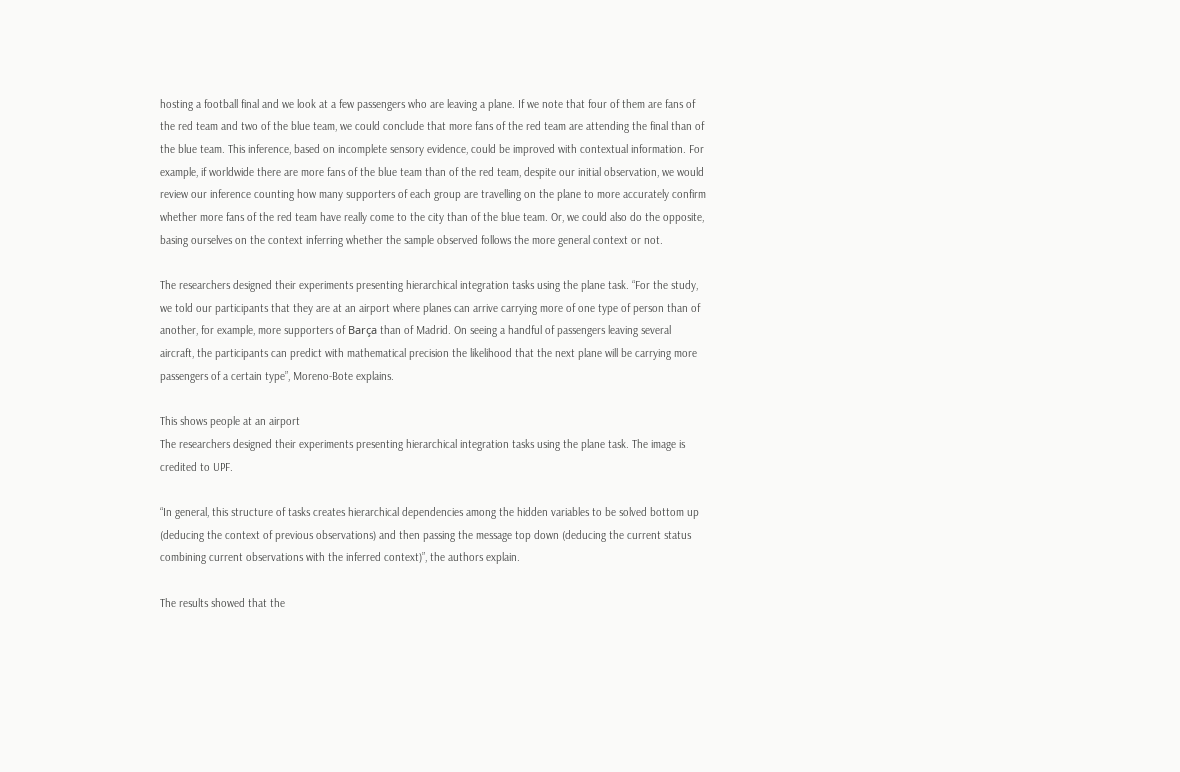hosting a football final and we look at a few passengers who are leaving a plane. If we note that four of them are fans of the red team and two of the blue team, we could conclude that more fans of the red team are attending the final than of the blue team. This inference, based on incomplete sensory evidence, could be improved with contextual information. For example, if worldwide there are more fans of the blue team than of the red team, despite our initial observation, we would review our inference counting how many supporters of each group are travelling on the plane to more accurately confirm whether more fans of the red team have really come to the city than of the blue team. Or, we could also do the opposite, basing ourselves on the context inferring whether the sample observed follows the more general context or not.

The researchers designed their experiments presenting hierarchical integration tasks using the plane task. “For the study, we told our participants that they are at an airport where planes can arrive carrying more of one type of person than of another, for example, more supporters of Barça than of Madrid. On seeing a handful of passengers leaving several aircraft, the participants can predict with mathematical precision the likelihood that the next plane will be carrying more passengers of a certain type”, Moreno-Bote explains.

This shows people at an airport
The researchers designed their experiments presenting hierarchical integration tasks using the plane task. The image is credited to UPF.

“In general, this structure of tasks creates hierarchical dependencies among the hidden variables to be solved bottom up (deducing the context of previous observations) and then passing the message top down (deducing the current status combining current observations with the inferred context)”, the authors explain.

The results showed that the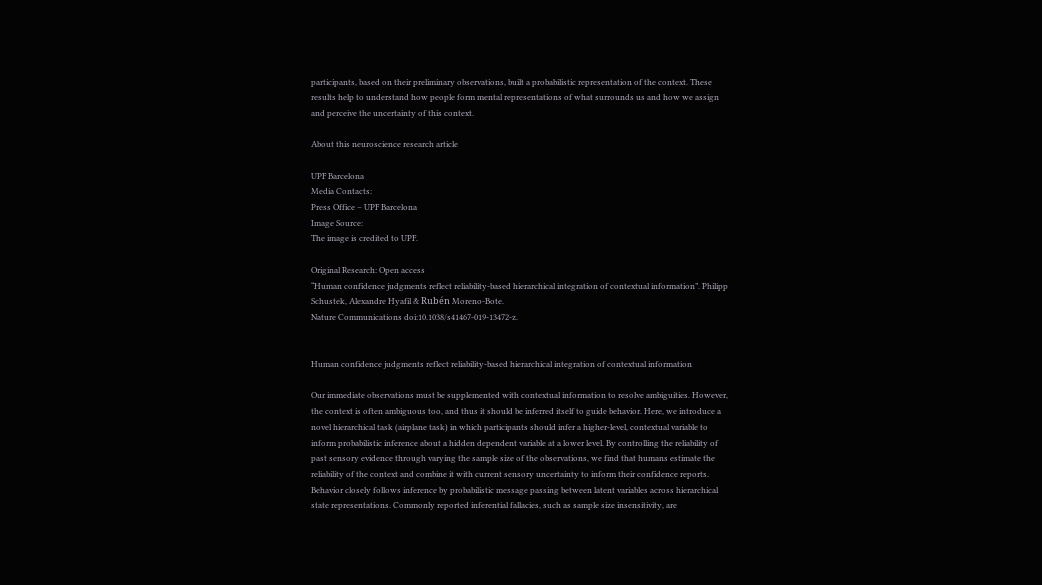participants, based on their preliminary observations, built a probabilistic representation of the context. These results help to understand how people form mental representations of what surrounds us and how we assign and perceive the uncertainty of this context.

About this neuroscience research article

UPF Barcelona
Media Contacts:
Press Office – UPF Barcelona
Image Source:
The image is credited to UPF.

Original Research: Open access
“Human confidence judgments reflect reliability-based hierarchical integration of contextual information”. Philipp Schustek, Alexandre Hyafil & Rubén Moreno-Bote.
Nature Communications doi:10.1038/s41467-019-13472-z.


Human confidence judgments reflect reliability-based hierarchical integration of contextual information

Our immediate observations must be supplemented with contextual information to resolve ambiguities. However, the context is often ambiguous too, and thus it should be inferred itself to guide behavior. Here, we introduce a novel hierarchical task (airplane task) in which participants should infer a higher-level, contextual variable to inform probabilistic inference about a hidden dependent variable at a lower level. By controlling the reliability of past sensory evidence through varying the sample size of the observations, we find that humans estimate the reliability of the context and combine it with current sensory uncertainty to inform their confidence reports. Behavior closely follows inference by probabilistic message passing between latent variables across hierarchical state representations. Commonly reported inferential fallacies, such as sample size insensitivity, are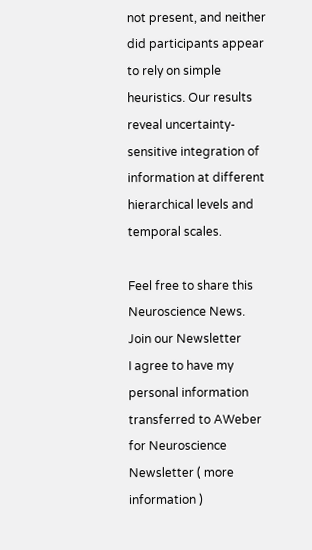not present, and neither did participants appear to rely on simple heuristics. Our results reveal uncertainty-sensitive integration of information at different hierarchical levels and temporal scales.

Feel free to share this Neuroscience News.
Join our Newsletter
I agree to have my personal information transferred to AWeber for Neuroscience Newsletter ( more information )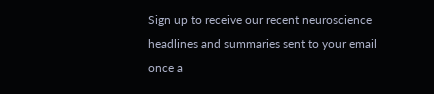Sign up to receive our recent neuroscience headlines and summaries sent to your email once a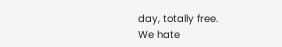day, totally free.
We hate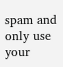spam and only use your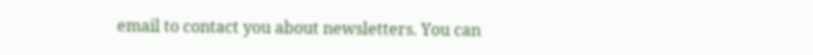email to contact you about newsletters. You can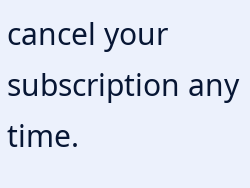cancel your subscription any time.